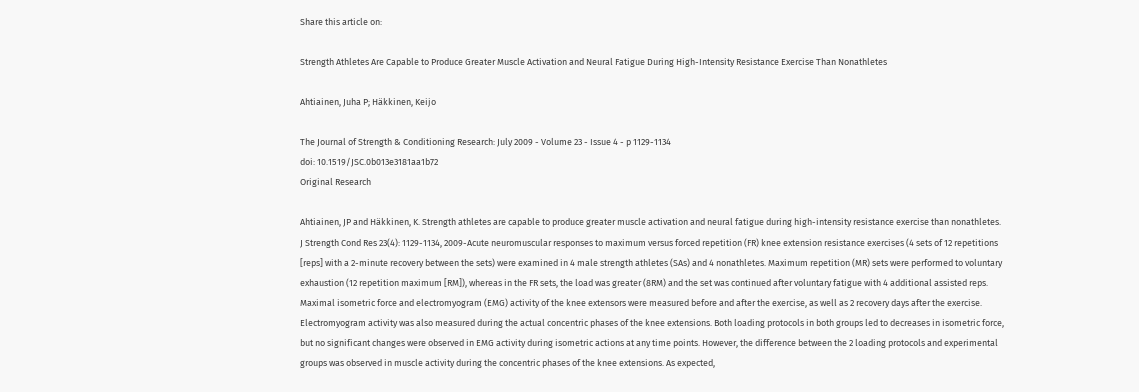Share this article on:

Strength Athletes Are Capable to Produce Greater Muscle Activation and Neural Fatigue During High-Intensity Resistance Exercise Than Nonathletes

Ahtiainen, Juha P; Häkkinen, Keijo

The Journal of Strength & Conditioning Research: July 2009 - Volume 23 - Issue 4 - p 1129-1134
doi: 10.1519/JSC.0b013e3181aa1b72
Original Research

Ahtiainen, JP and Häkkinen, K. Strength athletes are capable to produce greater muscle activation and neural fatigue during high-intensity resistance exercise than nonathletes. J Strength Cond Res 23(4): 1129-1134, 2009-Acute neuromuscular responses to maximum versus forced repetition (FR) knee extension resistance exercises (4 sets of 12 repetitions [reps] with a 2-minute recovery between the sets) were examined in 4 male strength athletes (SAs) and 4 nonathletes. Maximum repetition (MR) sets were performed to voluntary exhaustion (12 repetition maximum [RM]), whereas in the FR sets, the load was greater (8RM) and the set was continued after voluntary fatigue with 4 additional assisted reps. Maximal isometric force and electromyogram (EMG) activity of the knee extensors were measured before and after the exercise, as well as 2 recovery days after the exercise. Electromyogram activity was also measured during the actual concentric phases of the knee extensions. Both loading protocols in both groups led to decreases in isometric force, but no significant changes were observed in EMG activity during isometric actions at any time points. However, the difference between the 2 loading protocols and experimental groups was observed in muscle activity during the concentric phases of the knee extensions. As expected,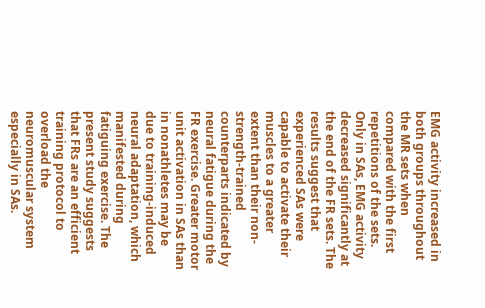EMG activity increased in both groups throughout the MR sets when compared with the first repetitions of the sets. Only in SAs, EMG activity decreased significantly at the end of the FR sets. The results suggest that experienced SAs were capable to activate their muscles to a greater extent than their non-strength-trained counterparts indicated by neural fatigue during the FR exercise. Greater motor unit activation in SAs than in nonathletes may be due to training-induced neural adaptation, which manifested during fatiguing exercise. The present study suggests that FRs are an efficient training protocol to overload the neuromuscular system especially in SAs.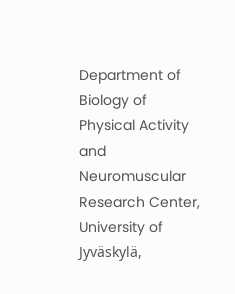Department of Biology of Physical Activity and Neuromuscular Research Center, University of Jyväskylä,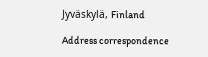Jyväskylä, Finland

Address correspondence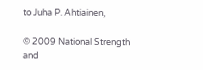to Juha P. Ahtiainen,

© 2009 National Strength and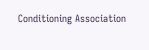Conditioning Association